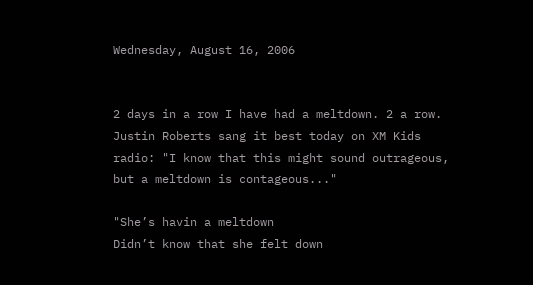Wednesday, August 16, 2006


2 days in a row I have had a meltdown. 2 a row. Justin Roberts sang it best today on XM Kids radio: "I know that this might sound outrageous, but a meltdown is contageous..."

"She’s havin a meltdown
Didn’t know that she felt down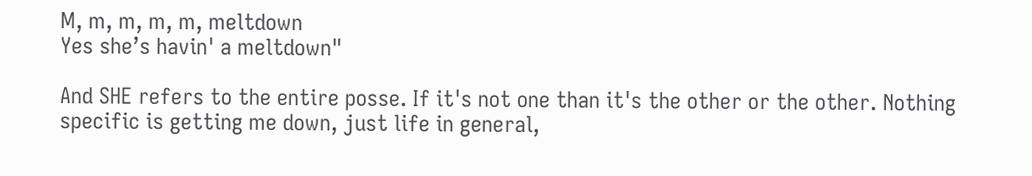M, m, m, m, m, meltdown
Yes she’s havin' a meltdown"

And SHE refers to the entire posse. If it's not one than it's the other or the other. Nothing specific is getting me down, just life in general,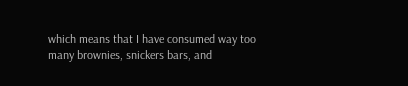which means that I have consumed way too many brownies, snickers bars, and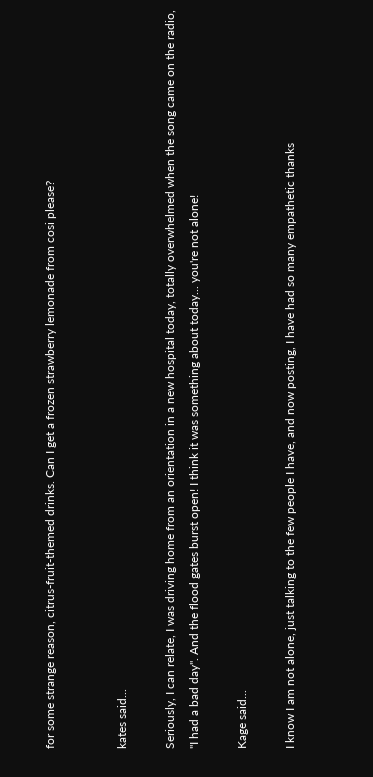for some strange reason, citrus-fruit-themed drinks. Can I get a frozen strawberry lemonade from cosi please?


kates said...

Seriously, I can relate, I was driving home from an orientation in a new hospital today, totally overwhelmed when the song came on the radio, "I had a bad day". And the flood gates burst open! I think it was something about today... you're not alone!

Kage said...

I know I am not alone, just talking to the few people I have, and now posting, I have had so many empathetic thanks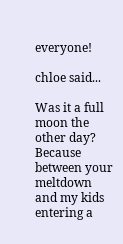everyone!

chloe said...

Was it a full moon the other day? Because between your meltdown and my kids entering a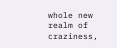whole new realm of craziness,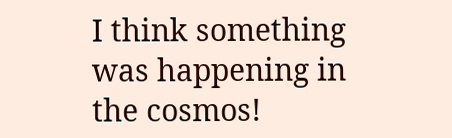I think something was happening in the cosmos!